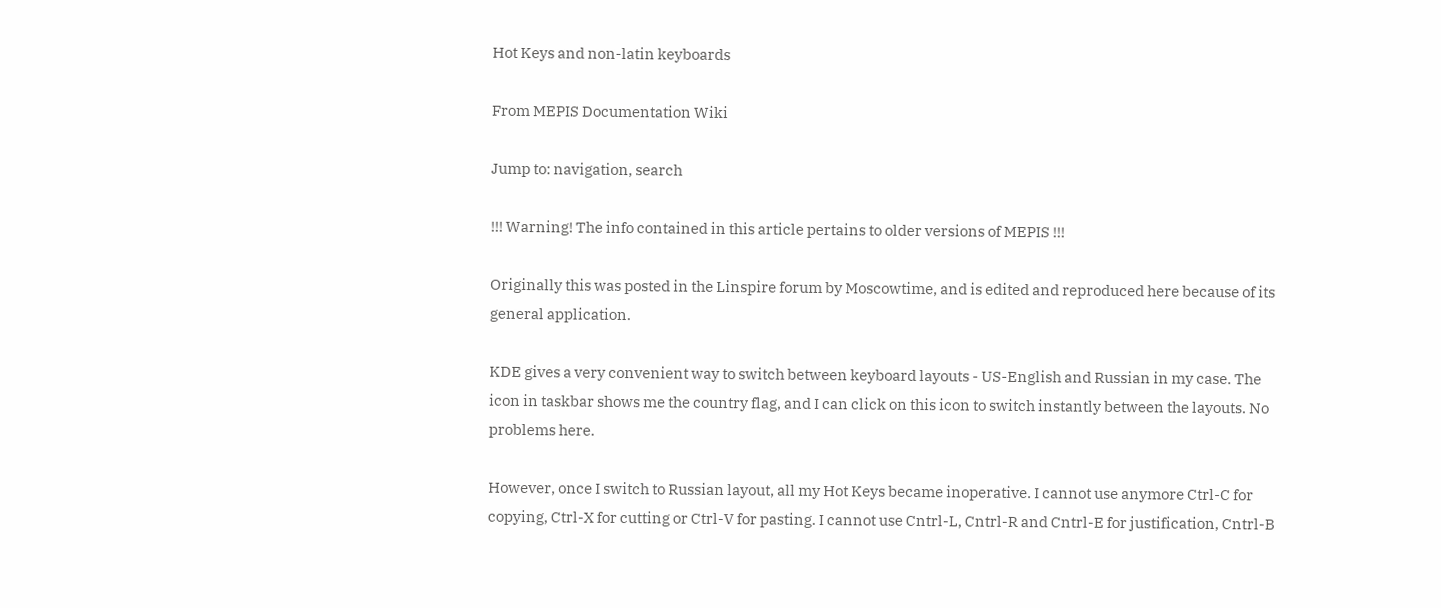Hot Keys and non-latin keyboards

From MEPIS Documentation Wiki

Jump to: navigation, search

!!! Warning! The info contained in this article pertains to older versions of MEPIS !!!

Originally this was posted in the Linspire forum by Moscowtime, and is edited and reproduced here because of its general application.

KDE gives a very convenient way to switch between keyboard layouts - US-English and Russian in my case. The icon in taskbar shows me the country flag, and I can click on this icon to switch instantly between the layouts. No problems here.

However, once I switch to Russian layout, all my Hot Keys became inoperative. I cannot use anymore Ctrl-C for copying, Ctrl-X for cutting or Ctrl-V for pasting. I cannot use Cntrl-L, Cntrl-R and Cntrl-E for justification, Cntrl-B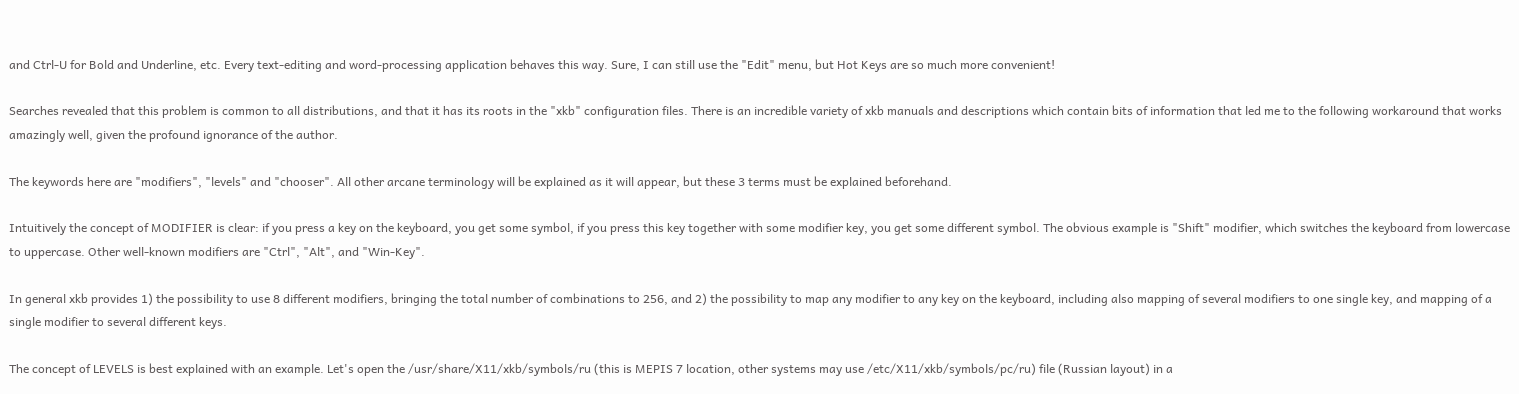and Ctrl-U for Bold and Underline, etc. Every text-editing and word-processing application behaves this way. Sure, I can still use the "Edit" menu, but Hot Keys are so much more convenient!

Searches revealed that this problem is common to all distributions, and that it has its roots in the "xkb" configuration files. There is an incredible variety of xkb manuals and descriptions which contain bits of information that led me to the following workaround that works amazingly well, given the profound ignorance of the author.

The keywords here are "modifiers", "levels" and "chooser". All other arcane terminology will be explained as it will appear, but these 3 terms must be explained beforehand.

Intuitively the concept of MODIFIER is clear: if you press a key on the keyboard, you get some symbol, if you press this key together with some modifier key, you get some different symbol. The obvious example is "Shift" modifier, which switches the keyboard from lowercase to uppercase. Other well-known modifiers are "Ctrl", "Alt", and "Win-Key".

In general xkb provides 1) the possibility to use 8 different modifiers, bringing the total number of combinations to 256, and 2) the possibility to map any modifier to any key on the keyboard, including also mapping of several modifiers to one single key, and mapping of a single modifier to several different keys.

The concept of LEVELS is best explained with an example. Let's open the /usr/share/X11/xkb/symbols/ru (this is MEPIS 7 location, other systems may use /etc/X11/xkb/symbols/pc/ru) file (Russian layout) in a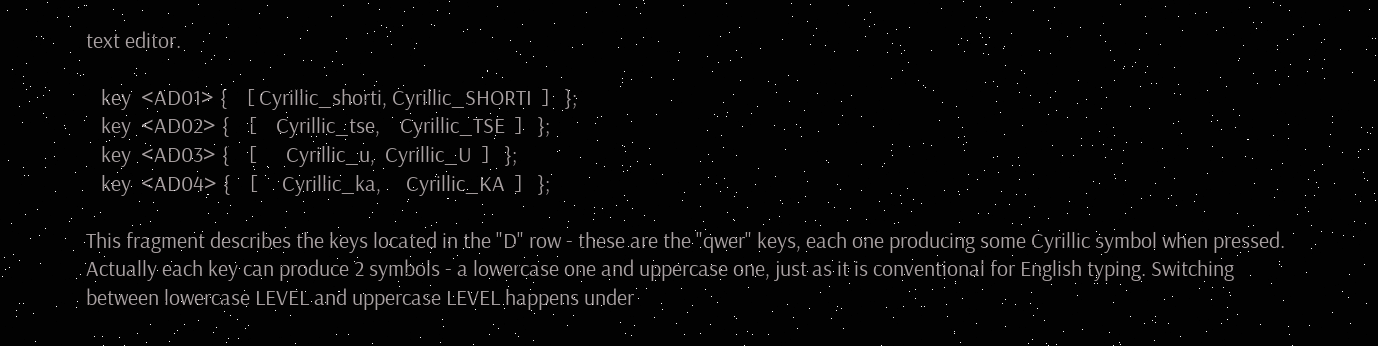text editor.

   key  <AD01> {    [ Cyrillic_shorti, Cyrillic_SHORTI  ]   };
   key  <AD02> {    [    Cyrillic_tse,    Cyrillic_TSE  ]   };
   key  <AD03> {    [      Cyrillic_u,  Cyrillic_U  ]   };
   key  <AD04> {    [     Cyrillic_ka,     Cyrillic_KA  ]   };

This fragment describes the keys located in the "D" row - these are the "qwer" keys, each one producing some Cyrillic symbol when pressed. Actually each key can produce 2 symbols - a lowercase one and uppercase one, just as it is conventional for English typing. Switching between lowercase LEVEL and uppercase LEVEL happens under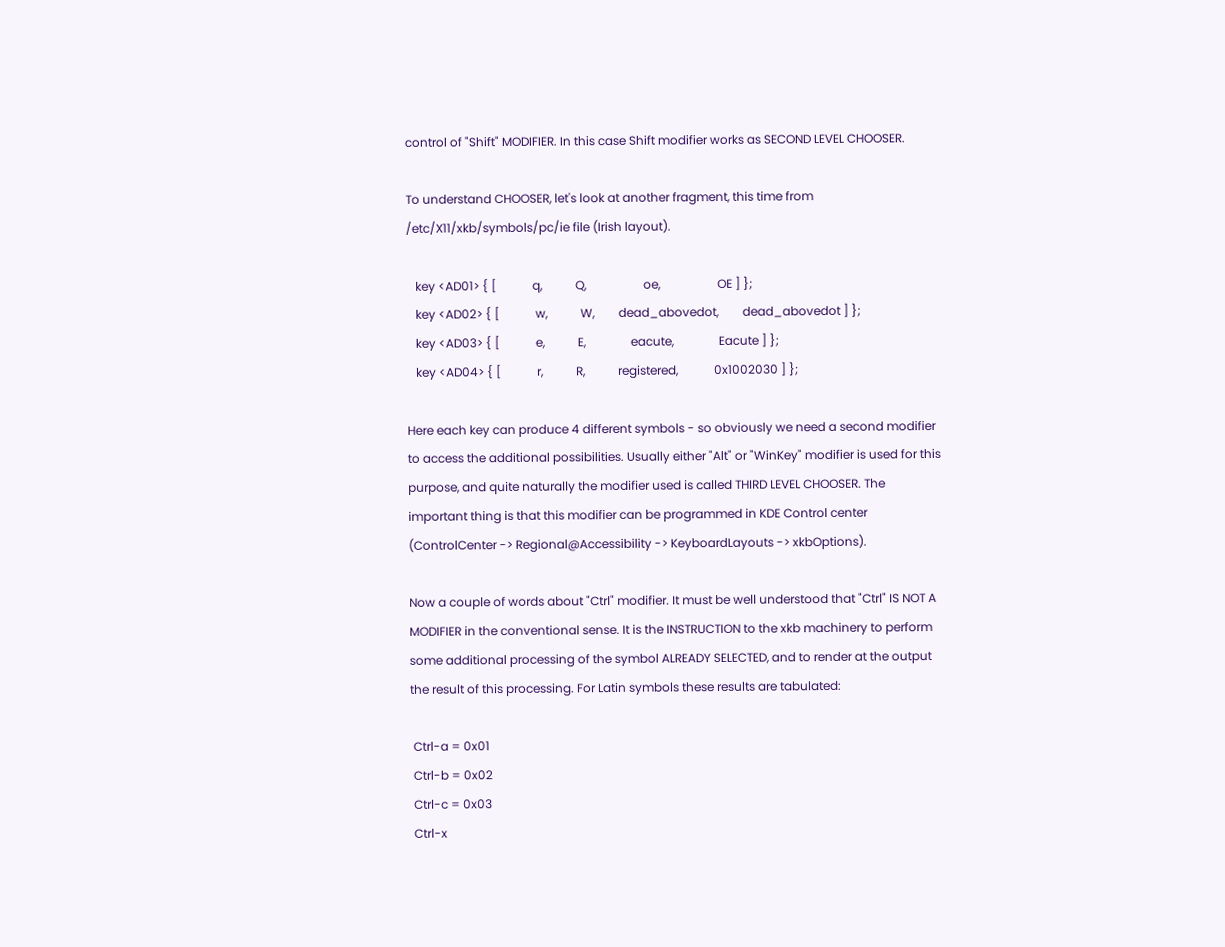control of "Shift" MODIFIER. In this case Shift modifier works as SECOND LEVEL CHOOSER.

To understand CHOOSER, let's look at another fragment, this time from /etc/X11/xkb/symbols/pc/ie file (Irish layout).

   key <AD01> { [            q,           Q,                   oe,                   OE ] };
   key <AD02> { [            w,           W,        dead_abovedot,        dead_abovedot ] };
   key <AD03> { [            e,           E,               eacute,               Eacute ] };
   key <AD04> { [            r,           R,           registered,            0x1002030 ] };

Here each key can produce 4 different symbols - so obviously we need a second modifier to access the additional possibilities. Usually either "Alt" or "WinKey" modifier is used for this purpose, and quite naturally the modifier used is called THIRD LEVEL CHOOSER. The important thing is that this modifier can be programmed in KDE Control center (ControlCenter -> Regional@Accessibility -> KeyboardLayouts -> xkbOptions).

Now a couple of words about "Ctrl" modifier. It must be well understood that "Ctrl" IS NOT A MODIFIER in the conventional sense. It is the INSTRUCTION to the xkb machinery to perform some additional processing of the symbol ALREADY SELECTED, and to render at the output the result of this processing. For Latin symbols these results are tabulated:

 Ctrl-a = 0x01
 Ctrl-b = 0x02
 Ctrl-c = 0x03
 Ctrl-x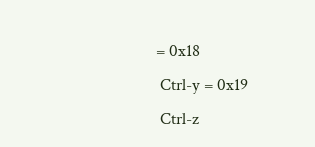= 0x18
 Ctrl-y = 0x19
 Ctrl-z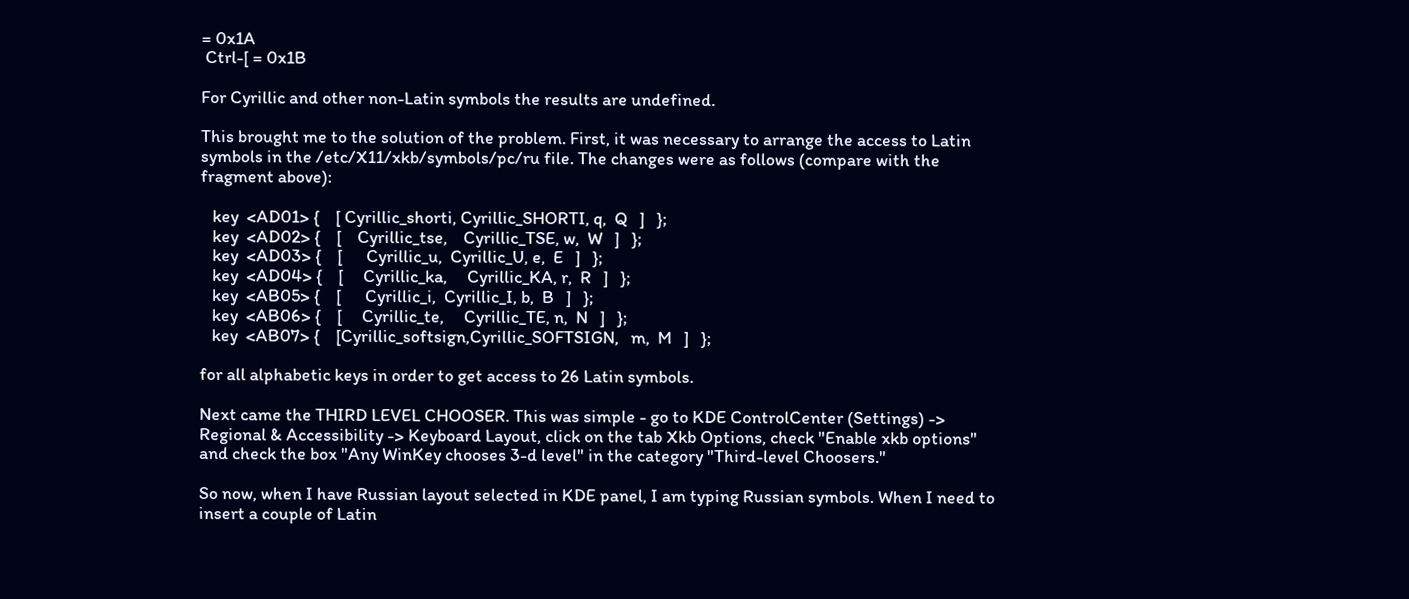= 0x1A
 Ctrl-[ = 0x1B

For Cyrillic and other non-Latin symbols the results are undefined.

This brought me to the solution of the problem. First, it was necessary to arrange the access to Latin symbols in the /etc/X11/xkb/symbols/pc/ru file. The changes were as follows (compare with the fragment above):

   key  <AD01> {    [ Cyrillic_shorti, Cyrillic_SHORTI, q,  Q   ]   };
   key  <AD02> {    [    Cyrillic_tse,    Cyrillic_TSE, w,  W   ]   };
   key  <AD03> {    [      Cyrillic_u,  Cyrillic_U, e,  E   ]   };
   key  <AD04> {    [     Cyrillic_ka,     Cyrillic_KA, r,  R   ]   };
   key  <AB05> {    [      Cyrillic_i,  Cyrillic_I, b,  B   ]   };
   key  <AB06> {    [     Cyrillic_te,     Cyrillic_TE, n,  N   ]   };
   key  <AB07> {    [Cyrillic_softsign,Cyrillic_SOFTSIGN,   m,  M   ]   };

for all alphabetic keys in order to get access to 26 Latin symbols.

Next came the THIRD LEVEL CHOOSER. This was simple - go to KDE ControlCenter (Settings) -> Regional & Accessibility -> Keyboard Layout, click on the tab Xkb Options, check "Enable xkb options" and check the box "Any WinKey chooses 3-d level" in the category "Third-level Choosers."

So now, when I have Russian layout selected in KDE panel, I am typing Russian symbols. When I need to insert a couple of Latin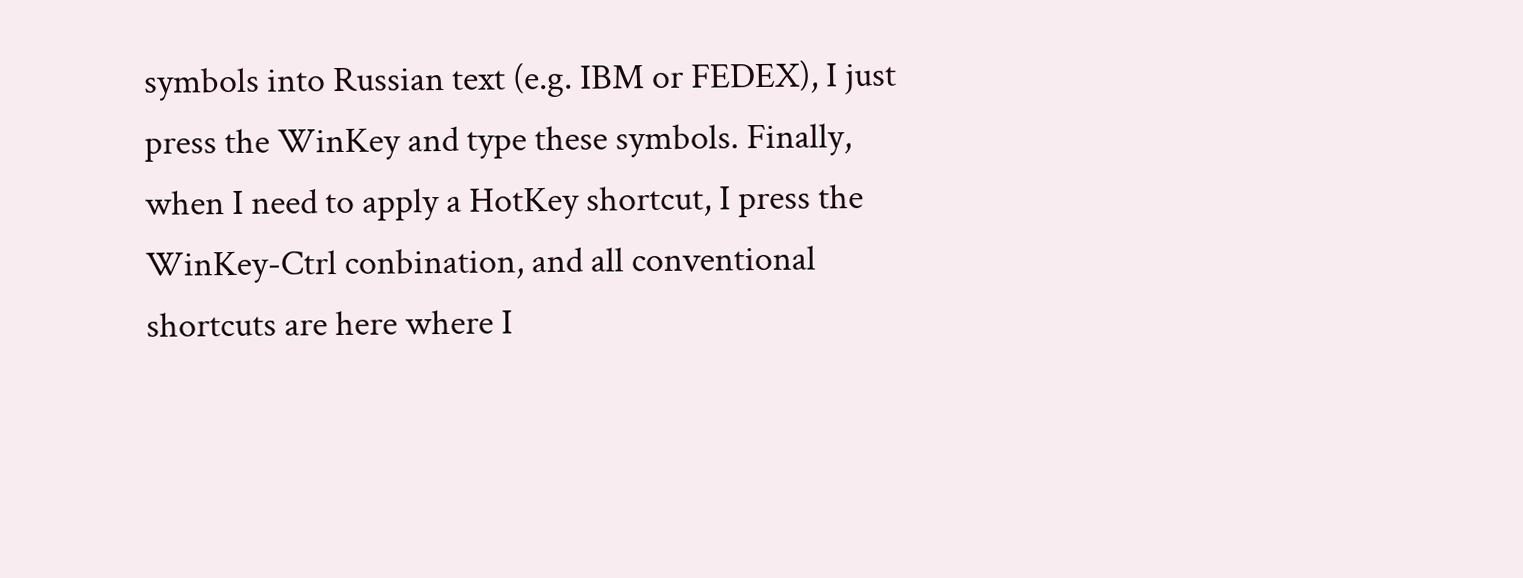symbols into Russian text (e.g. IBM or FEDEX), I just press the WinKey and type these symbols. Finally, when I need to apply a HotKey shortcut, I press the WinKey-Ctrl conbination, and all conventional shortcuts are here where I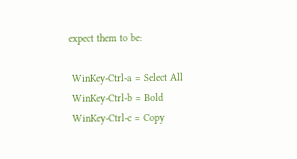expect them to be:

 WinKey-Ctrl-a = Select All
 WinKey-Ctrl-b = Bold
 WinKey-Ctrl-c = Copy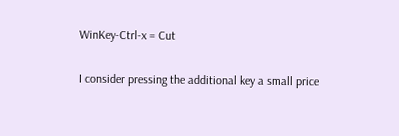WinKey-Ctrl-x = Cut

I consider pressing the additional key a small price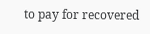to pay for recovered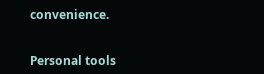convenience.


Personal tools